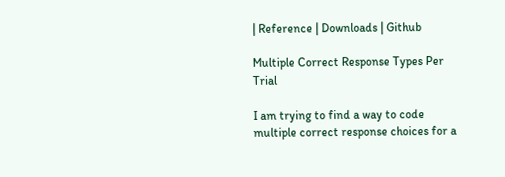| Reference | Downloads | Github

Multiple Correct Response Types Per Trial

I am trying to find a way to code multiple correct response choices for a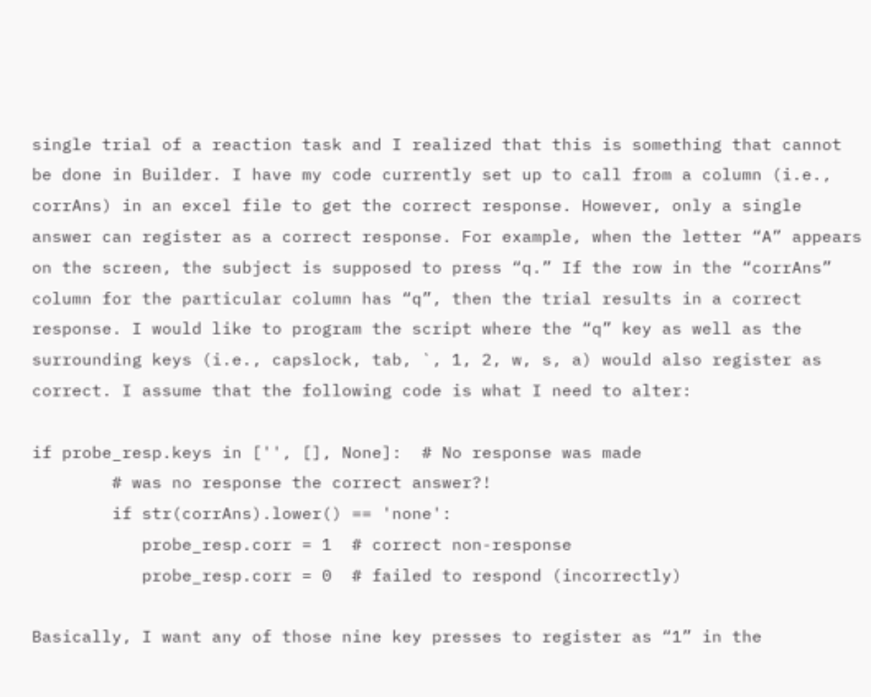single trial of a reaction task and I realized that this is something that cannot be done in Builder. I have my code currently set up to call from a column (i.e., corrAns) in an excel file to get the correct response. However, only a single answer can register as a correct response. For example, when the letter “A” appears on the screen, the subject is supposed to press “q.” If the row in the “corrAns” column for the particular column has “q”, then the trial results in a correct response. I would like to program the script where the “q” key as well as the surrounding keys (i.e., capslock, tab, `, 1, 2, w, s, a) would also register as correct. I assume that the following code is what I need to alter:

if probe_resp.keys in ['', [], None]:  # No response was made
        # was no response the correct answer?!
        if str(corrAns).lower() == 'none':
           probe_resp.corr = 1  # correct non-response
           probe_resp.corr = 0  # failed to respond (incorrectly)

Basically, I want any of those nine key presses to register as “1” in the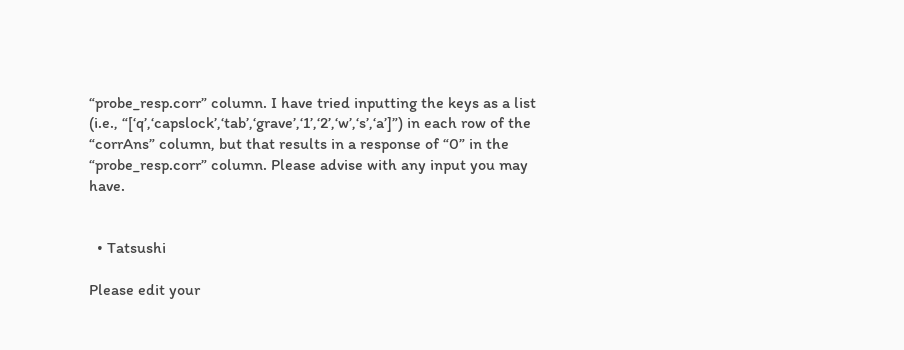“probe_resp.corr” column. I have tried inputting the keys as a list (i.e., “[‘q’,‘capslock’,‘tab’,‘grave’,‘1’,‘2’,‘w’,‘s’,‘a’]”) in each row of the “corrAns” column, but that results in a response of “0” in the “probe_resp.corr” column. Please advise with any input you may have.


  • Tatsushi

Please edit your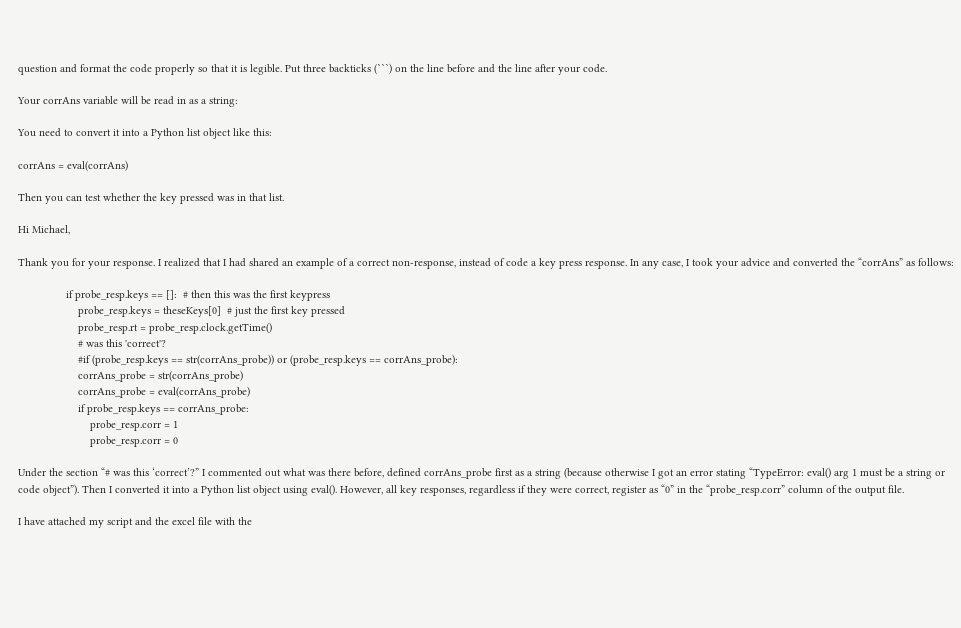question and format the code properly so that it is legible. Put three backticks (```) on the line before and the line after your code.

Your corrAns variable will be read in as a string:

You need to convert it into a Python list object like this:

corrAns = eval(corrAns)

Then you can test whether the key pressed was in that list.

Hi Michael,

Thank you for your response. I realized that I had shared an example of a correct non-response, instead of code a key press response. In any case, I took your advice and converted the “corrAns” as follows:

                if probe_resp.keys == []:  # then this was the first keypress
                    probe_resp.keys = theseKeys[0]  # just the first key pressed
                    probe_resp.rt = probe_resp.clock.getTime()
                    # was this 'correct'?
                    #if (probe_resp.keys == str(corrAns_probe)) or (probe_resp.keys == corrAns_probe):
                    corrAns_probe = str(corrAns_probe)
                    corrAns_probe = eval(corrAns_probe)
                    if probe_resp.keys == corrAns_probe:
                        probe_resp.corr = 1
                        probe_resp.corr = 0

Under the section “# was this ‘correct’?” I commented out what was there before, defined corrAns_probe first as a string (because otherwise I got an error stating “TypeError: eval() arg 1 must be a string or code object”). Then I converted it into a Python list object using eval(). However, all key responses, regardless if they were correct, register as “0” in the “probe_resp.corr” column of the output file.

I have attached my script and the excel file with the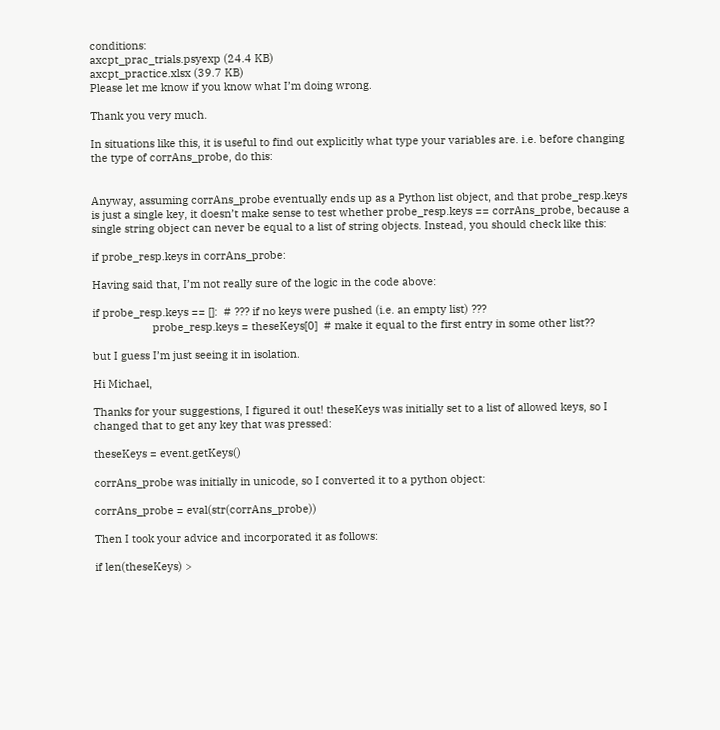conditions:
axcpt_prac_trials.psyexp (24.4 KB)
axcpt_practice.xlsx (39.7 KB)
Please let me know if you know what I’m doing wrong.

Thank you very much.

In situations like this, it is useful to find out explicitly what type your variables are. i.e. before changing the type of corrAns_probe, do this:


Anyway, assuming corrAns_probe eventually ends up as a Python list object, and that probe_resp.keys is just a single key, it doesn’t make sense to test whether probe_resp.keys == corrAns_probe, because a single string object can never be equal to a list of string objects. Instead, you should check like this:

if probe_resp.keys in corrAns_probe:

Having said that, I’m not really sure of the logic in the code above:

if probe_resp.keys == []:  # ??? if no keys were pushed (i.e. an empty list) ???
                    probe_resp.keys = theseKeys[0]  # make it equal to the first entry in some other list??

but I guess I’m just seeing it in isolation.

Hi Michael,

Thanks for your suggestions, I figured it out! theseKeys was initially set to a list of allowed keys, so I changed that to get any key that was pressed:

theseKeys = event.getKeys()

corrAns_probe was initially in unicode, so I converted it to a python object:

corrAns_probe = eval(str(corrAns_probe))

Then I took your advice and incorporated it as follows:

if len(theseKeys) >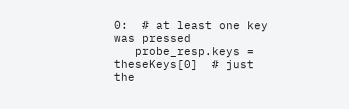0:  # at least one key was pressed
   probe_resp.keys = theseKeys[0]  # just the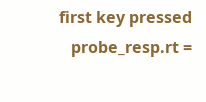first key pressed
   probe_resp.rt =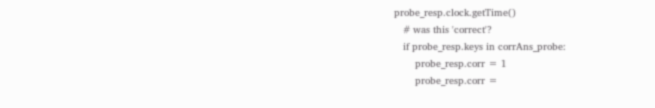probe_resp.clock.getTime()
   # was this 'correct'?
   if probe_resp.keys in corrAns_probe:
       probe_resp.corr = 1
       probe_resp.corr =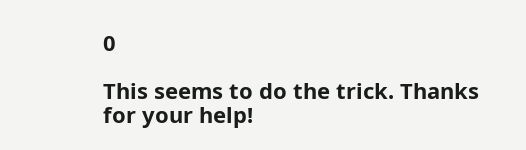0

This seems to do the trick. Thanks for your help!